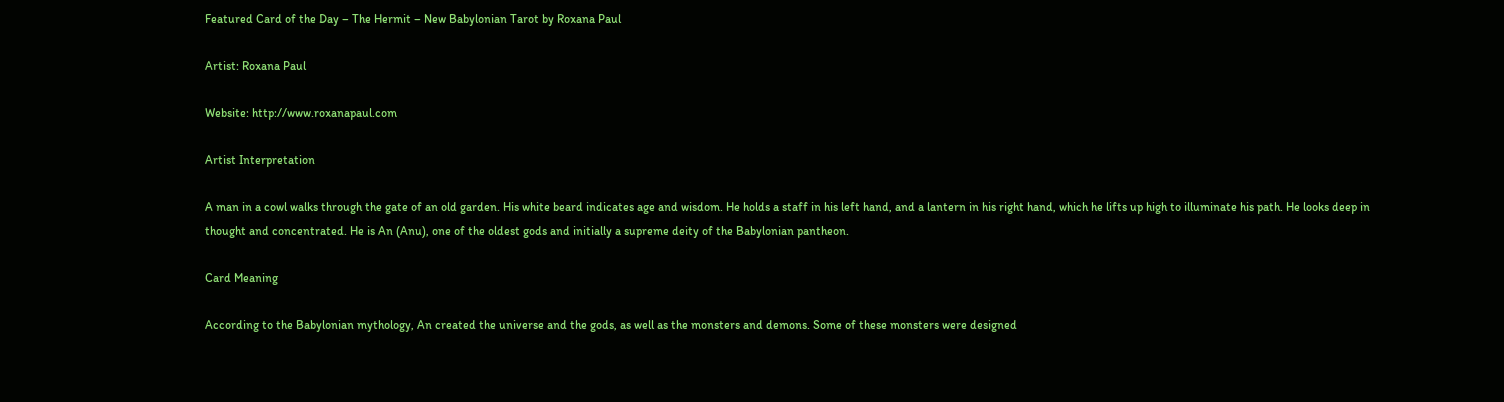Featured Card of the Day – The Hermit – New Babylonian Tarot by Roxana Paul

Artist: Roxana Paul

Website: http://www.roxanapaul.com

Artist Interpretation

A man in a cowl walks through the gate of an old garden. His white beard indicates age and wisdom. He holds a staff in his left hand, and a lantern in his right hand, which he lifts up high to illuminate his path. He looks deep in thought and concentrated. He is An (Anu), one of the oldest gods and initially a supreme deity of the Babylonian pantheon.

Card Meaning

According to the Babylonian mythology, An created the universe and the gods, as well as the monsters and demons. Some of these monsters were designed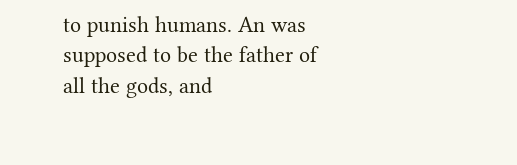to punish humans. An was supposed to be the father of all the gods, and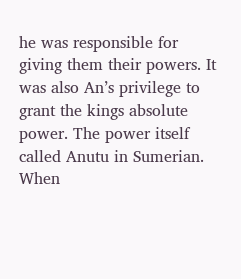he was responsible for giving them their powers. It was also An’s privilege to grant the kings absolute power. The power itself called Anutu in Sumerian. When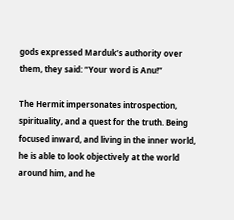gods expressed Marduk’s authority over them, they said: “Your word is Anu!”

The Hermit impersonates introspection, spirituality, and a quest for the truth. Being focused inward, and living in the inner world, he is able to look objectively at the world around him, and he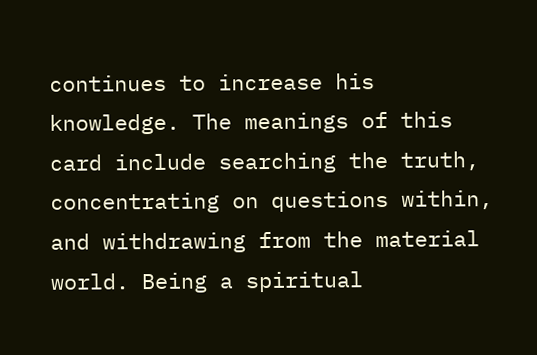continues to increase his knowledge. The meanings of this card include searching the truth, concentrating on questions within, and withdrawing from the material world. Being a spiritual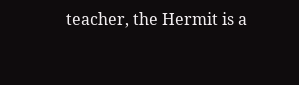teacher, the Hermit is a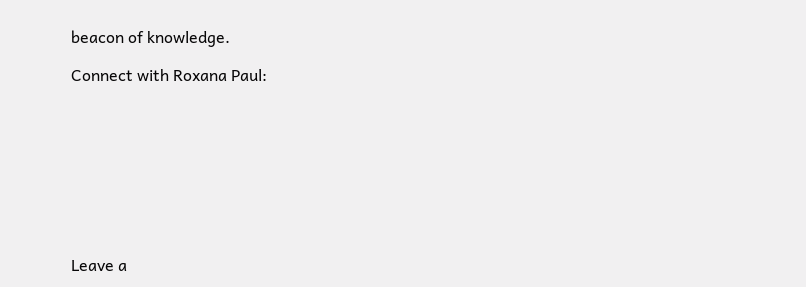beacon of knowledge.

Connect with Roxana Paul:









Leave a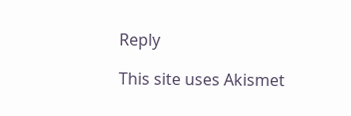Reply

This site uses Akismet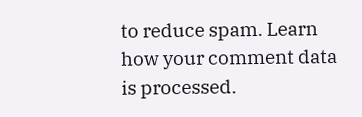to reduce spam. Learn how your comment data is processed.